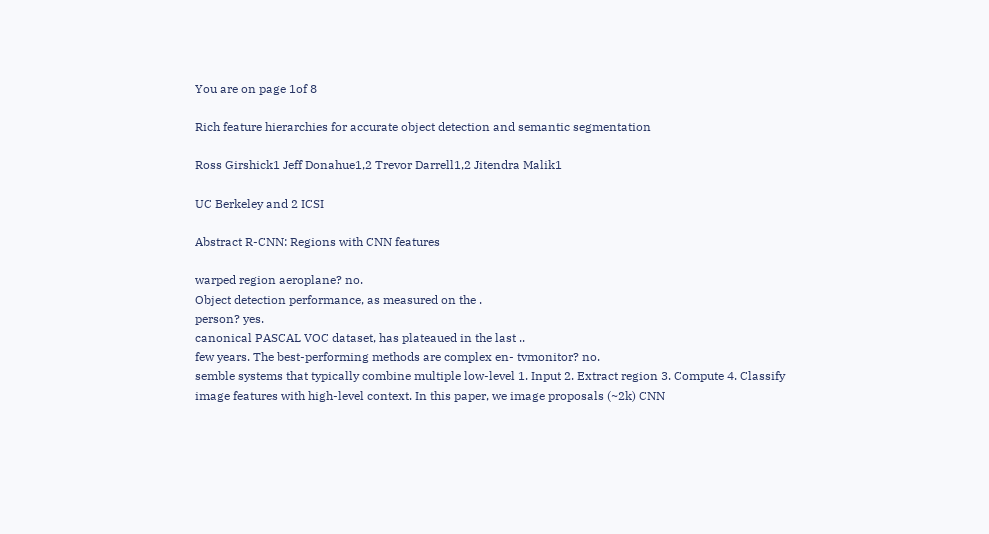You are on page 1of 8

Rich feature hierarchies for accurate object detection and semantic segmentation

Ross Girshick1 Jeff Donahue1,2 Trevor Darrell1,2 Jitendra Malik1

UC Berkeley and 2 ICSI

Abstract R-CNN: Regions with CNN features

warped region aeroplane? no.
Object detection performance, as measured on the .
person? yes.
canonical PASCAL VOC dataset, has plateaued in the last ..
few years. The best-performing methods are complex en- tvmonitor? no.
semble systems that typically combine multiple low-level 1. Input 2. Extract region 3. Compute 4. Classify
image features with high-level context. In this paper, we image proposals (~2k) CNN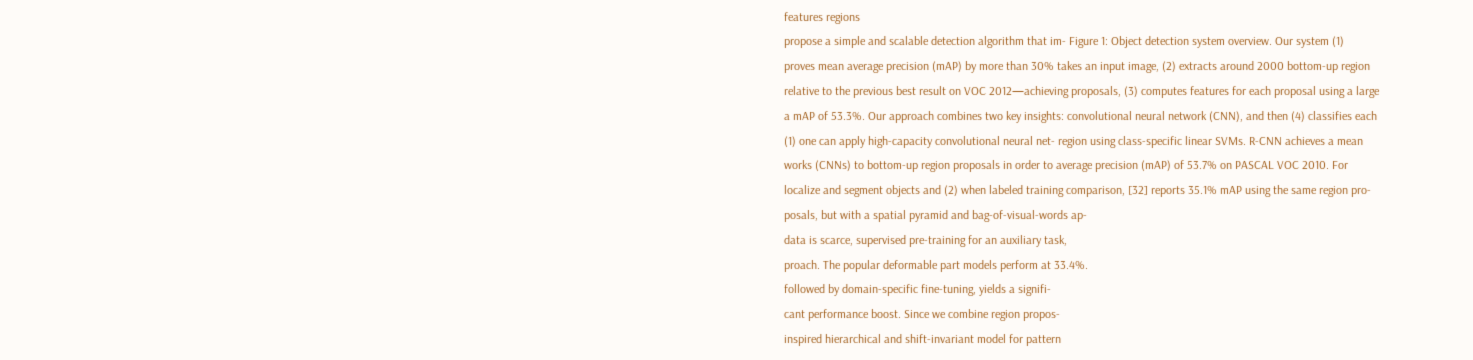features regions
propose a simple and scalable detection algorithm that im- Figure 1: Object detection system overview. Our system (1)
proves mean average precision (mAP) by more than 30% takes an input image, (2) extracts around 2000 bottom-up region
relative to the previous best result on VOC 2012—achieving proposals, (3) computes features for each proposal using a large
a mAP of 53.3%. Our approach combines two key insights: convolutional neural network (CNN), and then (4) classifies each
(1) one can apply high-capacity convolutional neural net- region using class-specific linear SVMs. R-CNN achieves a mean
works (CNNs) to bottom-up region proposals in order to average precision (mAP) of 53.7% on PASCAL VOC 2010. For
localize and segment objects and (2) when labeled training comparison, [32] reports 35.1% mAP using the same region pro-
posals, but with a spatial pyramid and bag-of-visual-words ap-
data is scarce, supervised pre-training for an auxiliary task,
proach. The popular deformable part models perform at 33.4%.
followed by domain-specific fine-tuning, yields a signifi-
cant performance boost. Since we combine region propos-
inspired hierarchical and shift-invariant model for pattern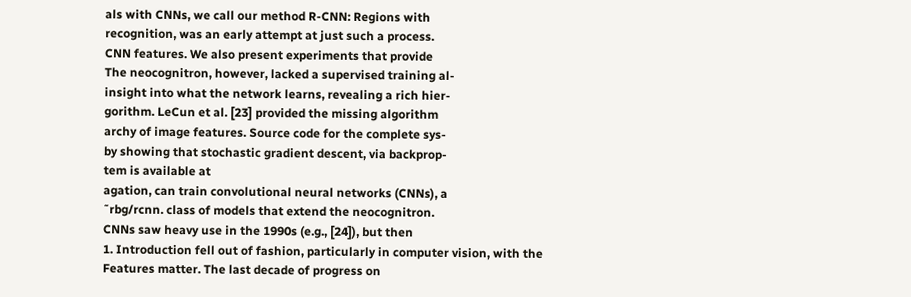als with CNNs, we call our method R-CNN: Regions with
recognition, was an early attempt at just such a process.
CNN features. We also present experiments that provide
The neocognitron, however, lacked a supervised training al-
insight into what the network learns, revealing a rich hier-
gorithm. LeCun et al. [23] provided the missing algorithm
archy of image features. Source code for the complete sys-
by showing that stochastic gradient descent, via backprop-
tem is available at
agation, can train convolutional neural networks (CNNs), a
˜rbg/rcnn. class of models that extend the neocognitron.
CNNs saw heavy use in the 1990s (e.g., [24]), but then
1. Introduction fell out of fashion, particularly in computer vision, with the
Features matter. The last decade of progress on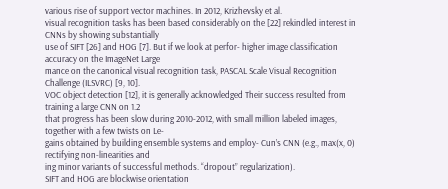various rise of support vector machines. In 2012, Krizhevsky et al.
visual recognition tasks has been based considerably on the [22] rekindled interest in CNNs by showing substantially
use of SIFT [26] and HOG [7]. But if we look at perfor- higher image classification accuracy on the ImageNet Large
mance on the canonical visual recognition task, PASCAL Scale Visual Recognition Challenge (ILSVRC) [9, 10].
VOC object detection [12], it is generally acknowledged Their success resulted from training a large CNN on 1.2
that progress has been slow during 2010-2012, with small million labeled images, together with a few twists on Le-
gains obtained by building ensemble systems and employ- Cun’s CNN (e.g., max(x, 0) rectifying non-linearities and
ing minor variants of successful methods. “dropout” regularization).
SIFT and HOG are blockwise orientation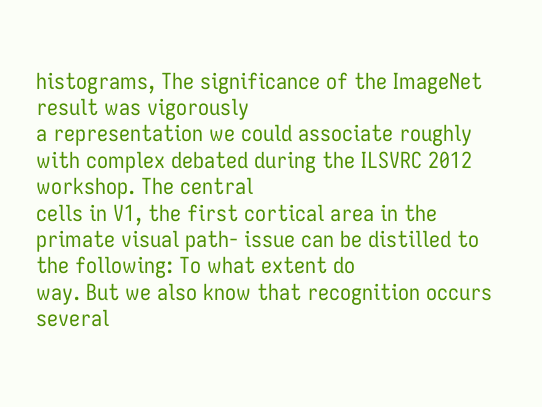histograms, The significance of the ImageNet result was vigorously
a representation we could associate roughly with complex debated during the ILSVRC 2012 workshop. The central
cells in V1, the first cortical area in the primate visual path- issue can be distilled to the following: To what extent do
way. But we also know that recognition occurs several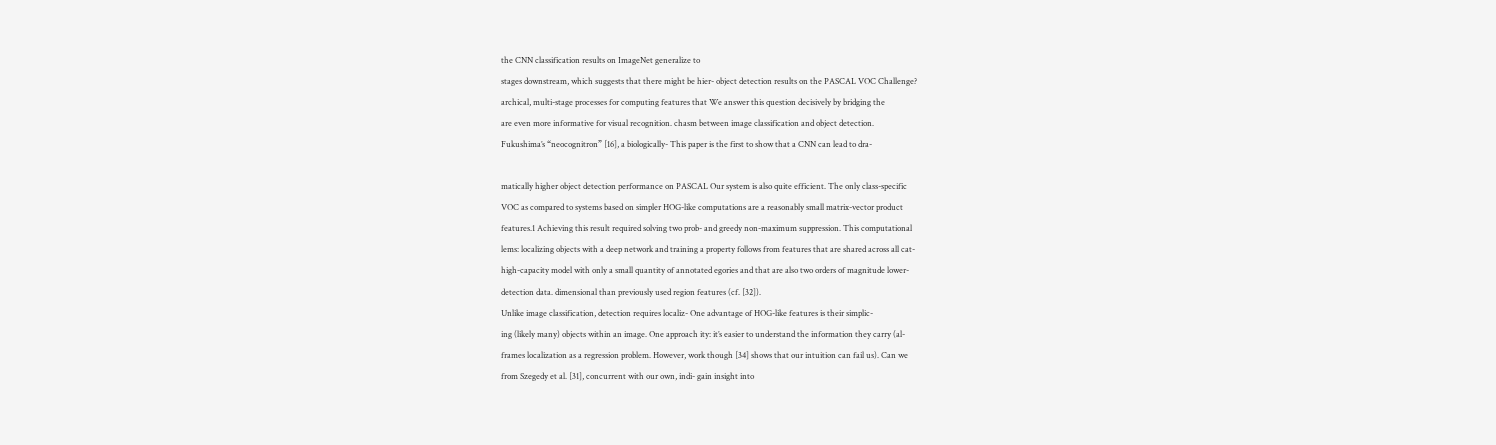the CNN classification results on ImageNet generalize to
stages downstream, which suggests that there might be hier- object detection results on the PASCAL VOC Challenge?
archical, multi-stage processes for computing features that We answer this question decisively by bridging the
are even more informative for visual recognition. chasm between image classification and object detection.
Fukushima’s “neocognitron” [16], a biologically- This paper is the first to show that a CNN can lead to dra-

matically higher object detection performance on PASCAL Our system is also quite efficient. The only class-specific
VOC as compared to systems based on simpler HOG-like computations are a reasonably small matrix-vector product
features.1 Achieving this result required solving two prob- and greedy non-maximum suppression. This computational
lems: localizing objects with a deep network and training a property follows from features that are shared across all cat-
high-capacity model with only a small quantity of annotated egories and that are also two orders of magnitude lower-
detection data. dimensional than previously used region features (cf. [32]).
Unlike image classification, detection requires localiz- One advantage of HOG-like features is their simplic-
ing (likely many) objects within an image. One approach ity: it’s easier to understand the information they carry (al-
frames localization as a regression problem. However, work though [34] shows that our intuition can fail us). Can we
from Szegedy et al. [31], concurrent with our own, indi- gain insight into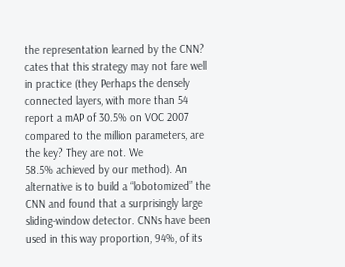the representation learned by the CNN?
cates that this strategy may not fare well in practice (they Perhaps the densely connected layers, with more than 54
report a mAP of 30.5% on VOC 2007 compared to the million parameters, are the key? They are not. We
58.5% achieved by our method). An alternative is to build a “lobotomized” the CNN and found that a surprisingly large
sliding-window detector. CNNs have been used in this way proportion, 94%, of its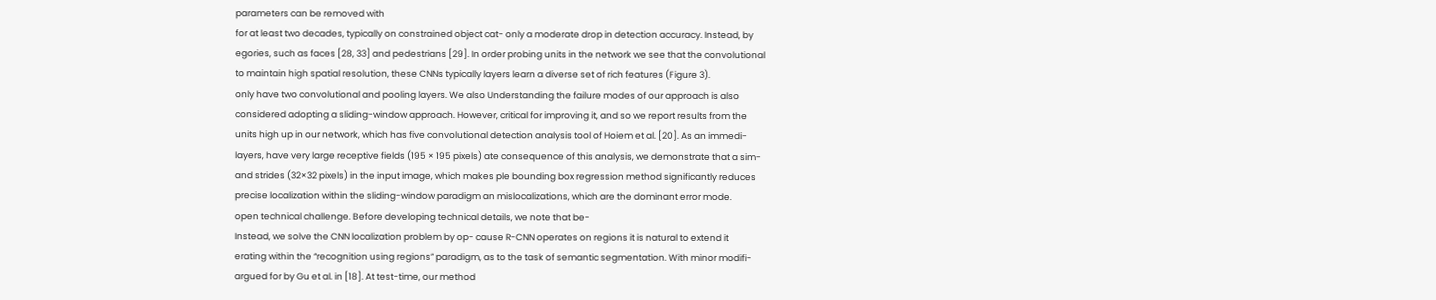parameters can be removed with
for at least two decades, typically on constrained object cat- only a moderate drop in detection accuracy. Instead, by
egories, such as faces [28, 33] and pedestrians [29]. In order probing units in the network we see that the convolutional
to maintain high spatial resolution, these CNNs typically layers learn a diverse set of rich features (Figure 3).
only have two convolutional and pooling layers. We also Understanding the failure modes of our approach is also
considered adopting a sliding-window approach. However, critical for improving it, and so we report results from the
units high up in our network, which has five convolutional detection analysis tool of Hoiem et al. [20]. As an immedi-
layers, have very large receptive fields (195 × 195 pixels) ate consequence of this analysis, we demonstrate that a sim-
and strides (32×32 pixels) in the input image, which makes ple bounding box regression method significantly reduces
precise localization within the sliding-window paradigm an mislocalizations, which are the dominant error mode.
open technical challenge. Before developing technical details, we note that be-
Instead, we solve the CNN localization problem by op- cause R-CNN operates on regions it is natural to extend it
erating within the “recognition using regions” paradigm, as to the task of semantic segmentation. With minor modifi-
argued for by Gu et al. in [18]. At test-time, our method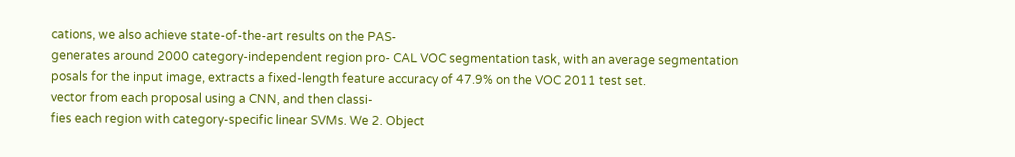cations, we also achieve state-of-the-art results on the PAS-
generates around 2000 category-independent region pro- CAL VOC segmentation task, with an average segmentation
posals for the input image, extracts a fixed-length feature accuracy of 47.9% on the VOC 2011 test set.
vector from each proposal using a CNN, and then classi-
fies each region with category-specific linear SVMs. We 2. Object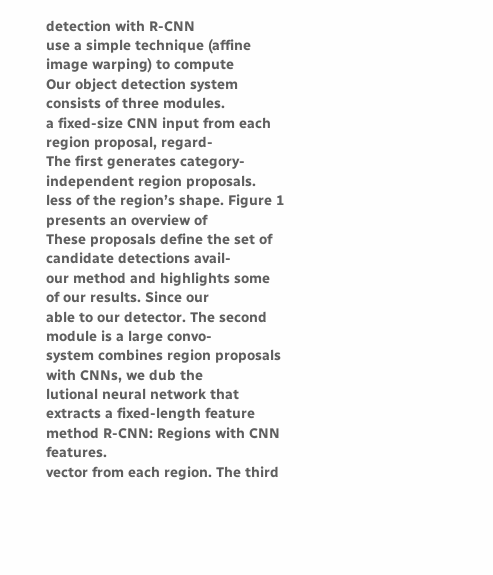detection with R-CNN
use a simple technique (affine image warping) to compute
Our object detection system consists of three modules.
a fixed-size CNN input from each region proposal, regard-
The first generates category-independent region proposals.
less of the region’s shape. Figure 1 presents an overview of
These proposals define the set of candidate detections avail-
our method and highlights some of our results. Since our
able to our detector. The second module is a large convo-
system combines region proposals with CNNs, we dub the
lutional neural network that extracts a fixed-length feature
method R-CNN: Regions with CNN features.
vector from each region. The third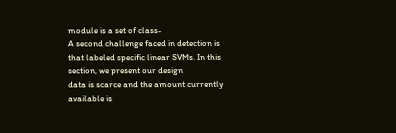module is a set of class-
A second challenge faced in detection is that labeled specific linear SVMs. In this section, we present our design
data is scarce and the amount currently available is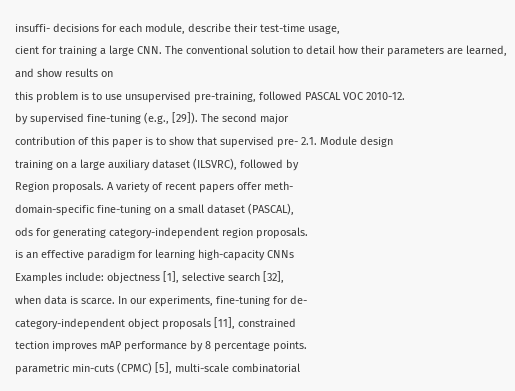insuffi- decisions for each module, describe their test-time usage,
cient for training a large CNN. The conventional solution to detail how their parameters are learned, and show results on
this problem is to use unsupervised pre-training, followed PASCAL VOC 2010-12.
by supervised fine-tuning (e.g., [29]). The second major
contribution of this paper is to show that supervised pre- 2.1. Module design
training on a large auxiliary dataset (ILSVRC), followed by
Region proposals. A variety of recent papers offer meth-
domain-specific fine-tuning on a small dataset (PASCAL),
ods for generating category-independent region proposals.
is an effective paradigm for learning high-capacity CNNs
Examples include: objectness [1], selective search [32],
when data is scarce. In our experiments, fine-tuning for de-
category-independent object proposals [11], constrained
tection improves mAP performance by 8 percentage points.
parametric min-cuts (CPMC) [5], multi-scale combinatorial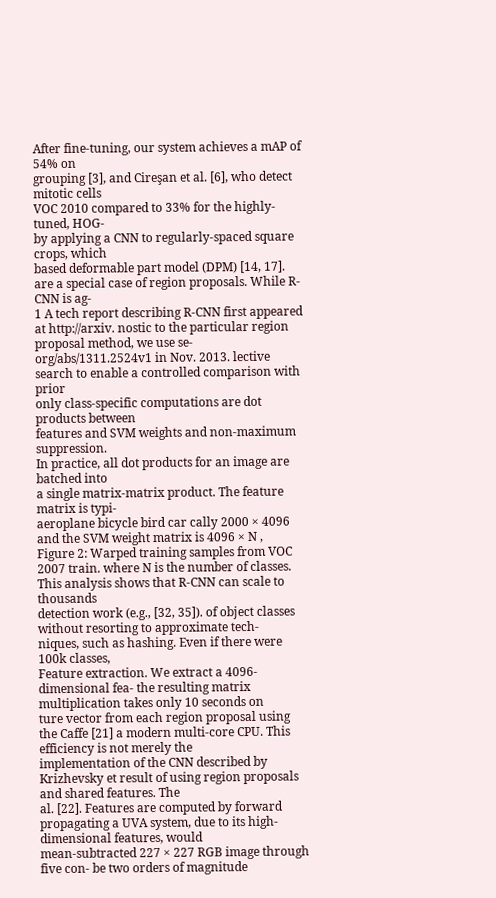After fine-tuning, our system achieves a mAP of 54% on
grouping [3], and Cireşan et al. [6], who detect mitotic cells
VOC 2010 compared to 33% for the highly-tuned, HOG-
by applying a CNN to regularly-spaced square crops, which
based deformable part model (DPM) [14, 17].
are a special case of region proposals. While R-CNN is ag-
1 A tech report describing R-CNN first appeared at http://arxiv. nostic to the particular region proposal method, we use se-
org/abs/1311.2524v1 in Nov. 2013. lective search to enable a controlled comparison with prior
only class-specific computations are dot products between
features and SVM weights and non-maximum suppression.
In practice, all dot products for an image are batched into
a single matrix-matrix product. The feature matrix is typi-
aeroplane bicycle bird car cally 2000 × 4096 and the SVM weight matrix is 4096 × N ,
Figure 2: Warped training samples from VOC 2007 train. where N is the number of classes.
This analysis shows that R-CNN can scale to thousands
detection work (e.g., [32, 35]). of object classes without resorting to approximate tech-
niques, such as hashing. Even if there were 100k classes,
Feature extraction. We extract a 4096-dimensional fea- the resulting matrix multiplication takes only 10 seconds on
ture vector from each region proposal using the Caffe [21] a modern multi-core CPU. This efficiency is not merely the
implementation of the CNN described by Krizhevsky et result of using region proposals and shared features. The
al. [22]. Features are computed by forward propagating a UVA system, due to its high-dimensional features, would
mean-subtracted 227 × 227 RGB image through five con- be two orders of magnitude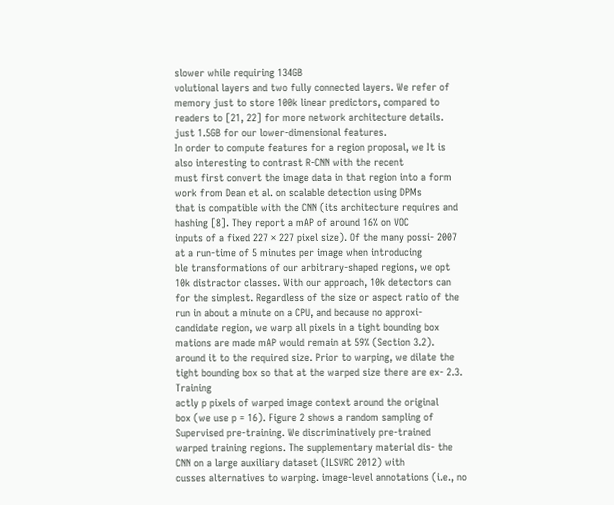slower while requiring 134GB
volutional layers and two fully connected layers. We refer of memory just to store 100k linear predictors, compared to
readers to [21, 22] for more network architecture details. just 1.5GB for our lower-dimensional features.
In order to compute features for a region proposal, we It is also interesting to contrast R-CNN with the recent
must first convert the image data in that region into a form work from Dean et al. on scalable detection using DPMs
that is compatible with the CNN (its architecture requires and hashing [8]. They report a mAP of around 16% on VOC
inputs of a fixed 227 × 227 pixel size). Of the many possi- 2007 at a run-time of 5 minutes per image when introducing
ble transformations of our arbitrary-shaped regions, we opt 10k distractor classes. With our approach, 10k detectors can
for the simplest. Regardless of the size or aspect ratio of the run in about a minute on a CPU, and because no approxi-
candidate region, we warp all pixels in a tight bounding box mations are made mAP would remain at 59% (Section 3.2).
around it to the required size. Prior to warping, we dilate the
tight bounding box so that at the warped size there are ex- 2.3. Training
actly p pixels of warped image context around the original
box (we use p = 16). Figure 2 shows a random sampling of Supervised pre-training. We discriminatively pre-trained
warped training regions. The supplementary material dis- the CNN on a large auxiliary dataset (ILSVRC 2012) with
cusses alternatives to warping. image-level annotations (i.e., no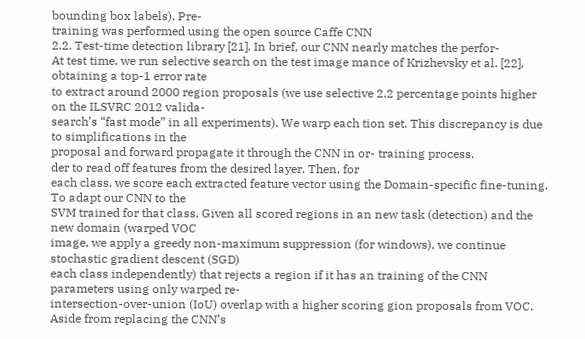bounding box labels). Pre-
training was performed using the open source Caffe CNN
2.2. Test-time detection library [21]. In brief, our CNN nearly matches the perfor-
At test time, we run selective search on the test image mance of Krizhevsky et al. [22], obtaining a top-1 error rate
to extract around 2000 region proposals (we use selective 2.2 percentage points higher on the ILSVRC 2012 valida-
search’s “fast mode” in all experiments). We warp each tion set. This discrepancy is due to simplifications in the
proposal and forward propagate it through the CNN in or- training process.
der to read off features from the desired layer. Then, for
each class, we score each extracted feature vector using the Domain-specific fine-tuning. To adapt our CNN to the
SVM trained for that class. Given all scored regions in an new task (detection) and the new domain (warped VOC
image, we apply a greedy non-maximum suppression (for windows), we continue stochastic gradient descent (SGD)
each class independently) that rejects a region if it has an training of the CNN parameters using only warped re-
intersection-over-union (IoU) overlap with a higher scoring gion proposals from VOC. Aside from replacing the CNN’s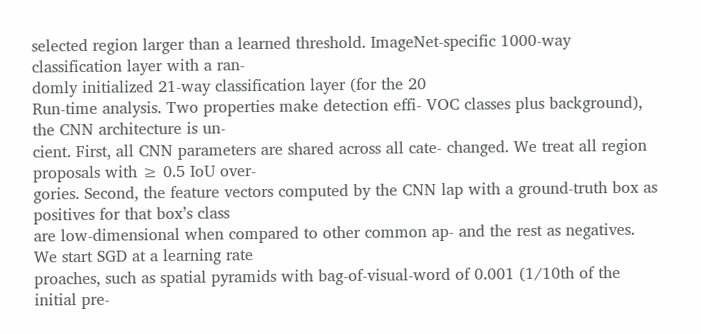selected region larger than a learned threshold. ImageNet-specific 1000-way classification layer with a ran-
domly initialized 21-way classification layer (for the 20
Run-time analysis. Two properties make detection effi- VOC classes plus background), the CNN architecture is un-
cient. First, all CNN parameters are shared across all cate- changed. We treat all region proposals with ≥ 0.5 IoU over-
gories. Second, the feature vectors computed by the CNN lap with a ground-truth box as positives for that box’s class
are low-dimensional when compared to other common ap- and the rest as negatives. We start SGD at a learning rate
proaches, such as spatial pyramids with bag-of-visual-word of 0.001 (1/10th of the initial pre-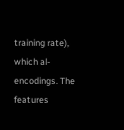training rate), which al-
encodings. The features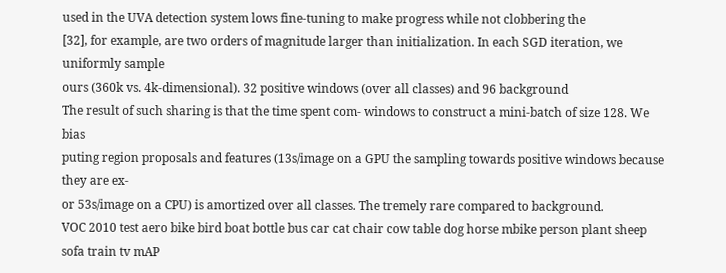used in the UVA detection system lows fine-tuning to make progress while not clobbering the
[32], for example, are two orders of magnitude larger than initialization. In each SGD iteration, we uniformly sample
ours (360k vs. 4k-dimensional). 32 positive windows (over all classes) and 96 background
The result of such sharing is that the time spent com- windows to construct a mini-batch of size 128. We bias
puting region proposals and features (13s/image on a GPU the sampling towards positive windows because they are ex-
or 53s/image on a CPU) is amortized over all classes. The tremely rare compared to background.
VOC 2010 test aero bike bird boat bottle bus car cat chair cow table dog horse mbike person plant sheep sofa train tv mAP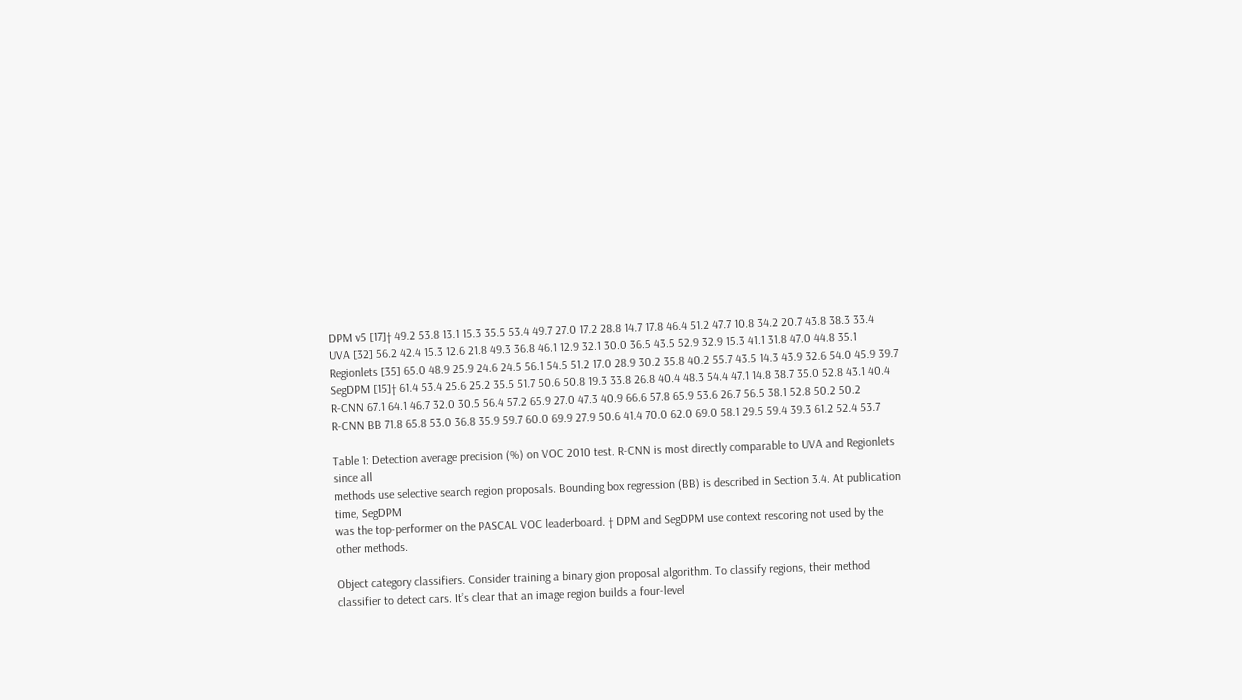DPM v5 [17]† 49.2 53.8 13.1 15.3 35.5 53.4 49.7 27.0 17.2 28.8 14.7 17.8 46.4 51.2 47.7 10.8 34.2 20.7 43.8 38.3 33.4
UVA [32] 56.2 42.4 15.3 12.6 21.8 49.3 36.8 46.1 12.9 32.1 30.0 36.5 43.5 52.9 32.9 15.3 41.1 31.8 47.0 44.8 35.1
Regionlets [35] 65.0 48.9 25.9 24.6 24.5 56.1 54.5 51.2 17.0 28.9 30.2 35.8 40.2 55.7 43.5 14.3 43.9 32.6 54.0 45.9 39.7
SegDPM [15]† 61.4 53.4 25.6 25.2 35.5 51.7 50.6 50.8 19.3 33.8 26.8 40.4 48.3 54.4 47.1 14.8 38.7 35.0 52.8 43.1 40.4
R-CNN 67.1 64.1 46.7 32.0 30.5 56.4 57.2 65.9 27.0 47.3 40.9 66.6 57.8 65.9 53.6 26.7 56.5 38.1 52.8 50.2 50.2
R-CNN BB 71.8 65.8 53.0 36.8 35.9 59.7 60.0 69.9 27.9 50.6 41.4 70.0 62.0 69.0 58.1 29.5 59.4 39.3 61.2 52.4 53.7

Table 1: Detection average precision (%) on VOC 2010 test. R-CNN is most directly comparable to UVA and Regionlets since all
methods use selective search region proposals. Bounding box regression (BB) is described in Section 3.4. At publication time, SegDPM
was the top-performer on the PASCAL VOC leaderboard. † DPM and SegDPM use context rescoring not used by the other methods.

Object category classifiers. Consider training a binary gion proposal algorithm. To classify regions, their method
classifier to detect cars. It’s clear that an image region builds a four-level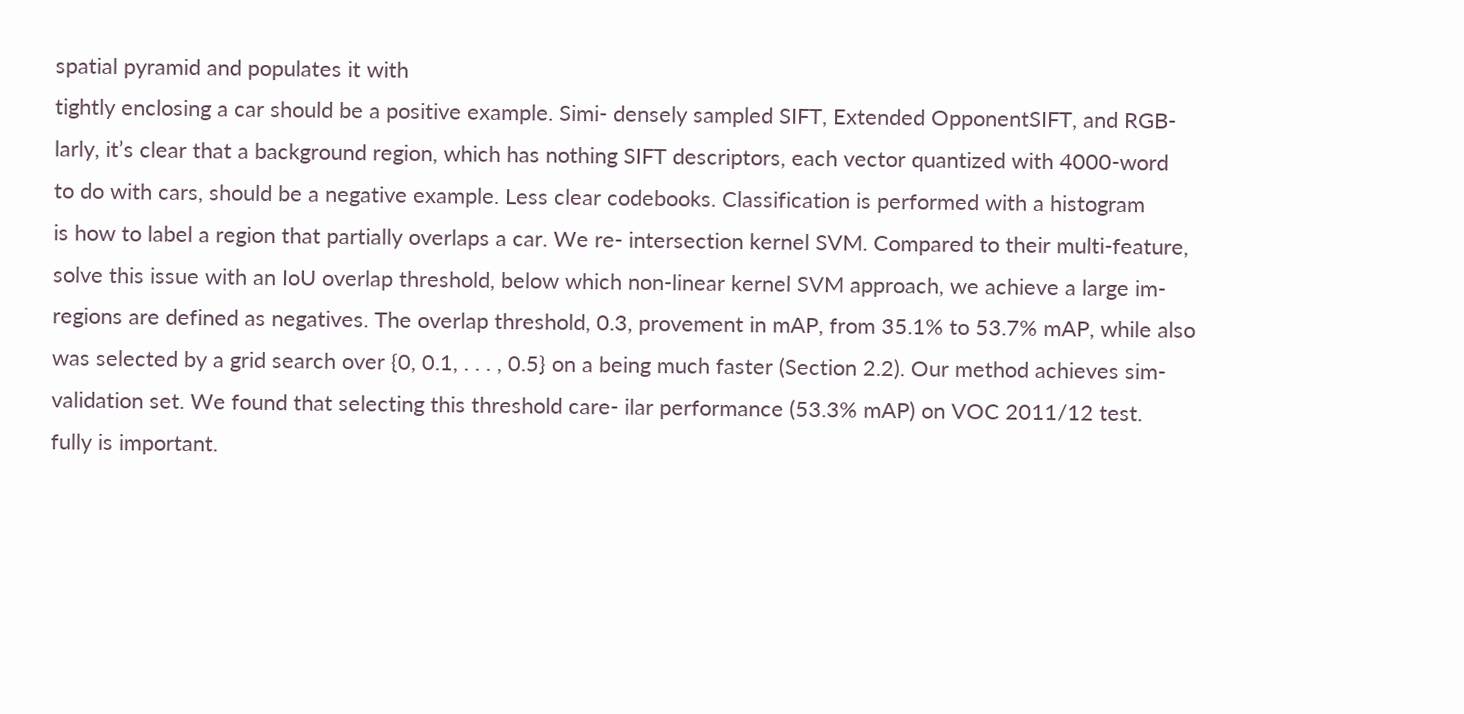spatial pyramid and populates it with
tightly enclosing a car should be a positive example. Simi- densely sampled SIFT, Extended OpponentSIFT, and RGB-
larly, it’s clear that a background region, which has nothing SIFT descriptors, each vector quantized with 4000-word
to do with cars, should be a negative example. Less clear codebooks. Classification is performed with a histogram
is how to label a region that partially overlaps a car. We re- intersection kernel SVM. Compared to their multi-feature,
solve this issue with an IoU overlap threshold, below which non-linear kernel SVM approach, we achieve a large im-
regions are defined as negatives. The overlap threshold, 0.3, provement in mAP, from 35.1% to 53.7% mAP, while also
was selected by a grid search over {0, 0.1, . . . , 0.5} on a being much faster (Section 2.2). Our method achieves sim-
validation set. We found that selecting this threshold care- ilar performance (53.3% mAP) on VOC 2011/12 test.
fully is important.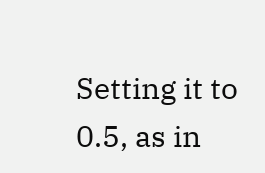Setting it to 0.5, as in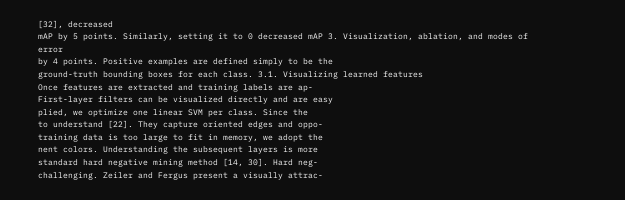[32], decreased
mAP by 5 points. Similarly, setting it to 0 decreased mAP 3. Visualization, ablation, and modes of error
by 4 points. Positive examples are defined simply to be the
ground-truth bounding boxes for each class. 3.1. Visualizing learned features
Once features are extracted and training labels are ap-
First-layer filters can be visualized directly and are easy
plied, we optimize one linear SVM per class. Since the
to understand [22]. They capture oriented edges and oppo-
training data is too large to fit in memory, we adopt the
nent colors. Understanding the subsequent layers is more
standard hard negative mining method [14, 30]. Hard neg-
challenging. Zeiler and Fergus present a visually attrac-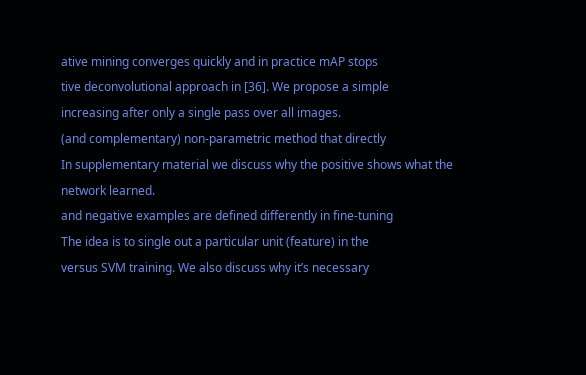ative mining converges quickly and in practice mAP stops
tive deconvolutional approach in [36]. We propose a simple
increasing after only a single pass over all images.
(and complementary) non-parametric method that directly
In supplementary material we discuss why the positive shows what the network learned.
and negative examples are defined differently in fine-tuning
The idea is to single out a particular unit (feature) in the
versus SVM training. We also discuss why it’s necessary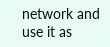network and use it as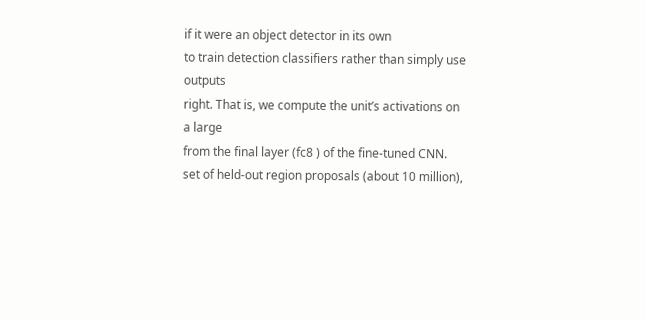if it were an object detector in its own
to train detection classifiers rather than simply use outputs
right. That is, we compute the unit’s activations on a large
from the final layer (fc8 ) of the fine-tuned CNN.
set of held-out region proposals (about 10 million),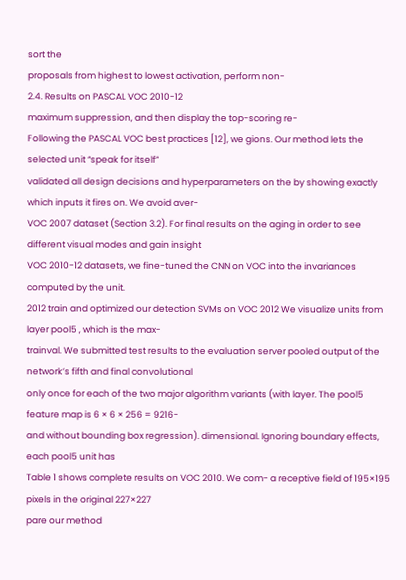sort the
proposals from highest to lowest activation, perform non-
2.4. Results on PASCAL VOC 2010-12
maximum suppression, and then display the top-scoring re-
Following the PASCAL VOC best practices [12], we gions. Our method lets the selected unit “speak for itself”
validated all design decisions and hyperparameters on the by showing exactly which inputs it fires on. We avoid aver-
VOC 2007 dataset (Section 3.2). For final results on the aging in order to see different visual modes and gain insight
VOC 2010-12 datasets, we fine-tuned the CNN on VOC into the invariances computed by the unit.
2012 train and optimized our detection SVMs on VOC 2012 We visualize units from layer pool5 , which is the max-
trainval. We submitted test results to the evaluation server pooled output of the network’s fifth and final convolutional
only once for each of the two major algorithm variants (with layer. The pool5 feature map is 6 × 6 × 256 = 9216-
and without bounding box regression). dimensional. Ignoring boundary effects, each pool5 unit has
Table 1 shows complete results on VOC 2010. We com- a receptive field of 195×195 pixels in the original 227×227
pare our method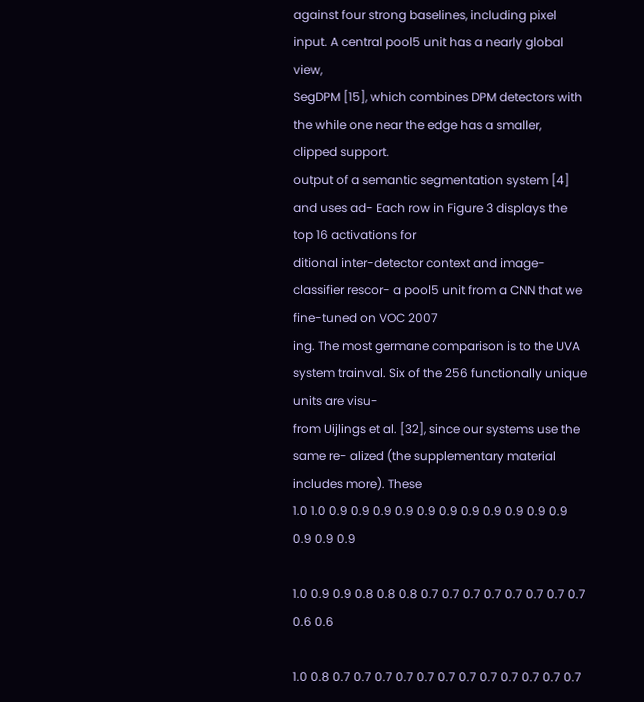against four strong baselines, including pixel input. A central pool5 unit has a nearly global view,
SegDPM [15], which combines DPM detectors with the while one near the edge has a smaller, clipped support.
output of a semantic segmentation system [4] and uses ad- Each row in Figure 3 displays the top 16 activations for
ditional inter-detector context and image-classifier rescor- a pool5 unit from a CNN that we fine-tuned on VOC 2007
ing. The most germane comparison is to the UVA system trainval. Six of the 256 functionally unique units are visu-
from Uijlings et al. [32], since our systems use the same re- alized (the supplementary material includes more). These
1.0 1.0 0.9 0.9 0.9 0.9 0.9 0.9 0.9 0.9 0.9 0.9 0.9 0.9 0.9 0.9

1.0 0.9 0.9 0.8 0.8 0.8 0.7 0.7 0.7 0.7 0.7 0.7 0.7 0.7 0.6 0.6

1.0 0.8 0.7 0.7 0.7 0.7 0.7 0.7 0.7 0.7 0.7 0.7 0.7 0.7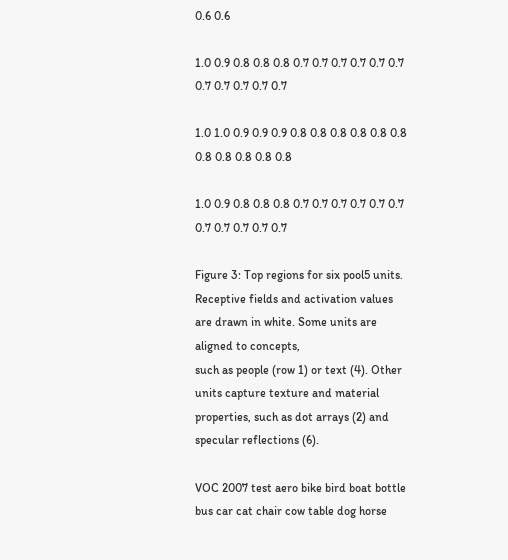0.6 0.6

1.0 0.9 0.8 0.8 0.8 0.7 0.7 0.7 0.7 0.7 0.7 0.7 0.7 0.7 0.7 0.7

1.0 1.0 0.9 0.9 0.9 0.8 0.8 0.8 0.8 0.8 0.8 0.8 0.8 0.8 0.8 0.8

1.0 0.9 0.8 0.8 0.8 0.7 0.7 0.7 0.7 0.7 0.7 0.7 0.7 0.7 0.7 0.7

Figure 3: Top regions for six pool5 units. Receptive fields and activation values are drawn in white. Some units are aligned to concepts,
such as people (row 1) or text (4). Other units capture texture and material properties, such as dot arrays (2) and specular reflections (6).

VOC 2007 test aero bike bird boat bottle bus car cat chair cow table dog horse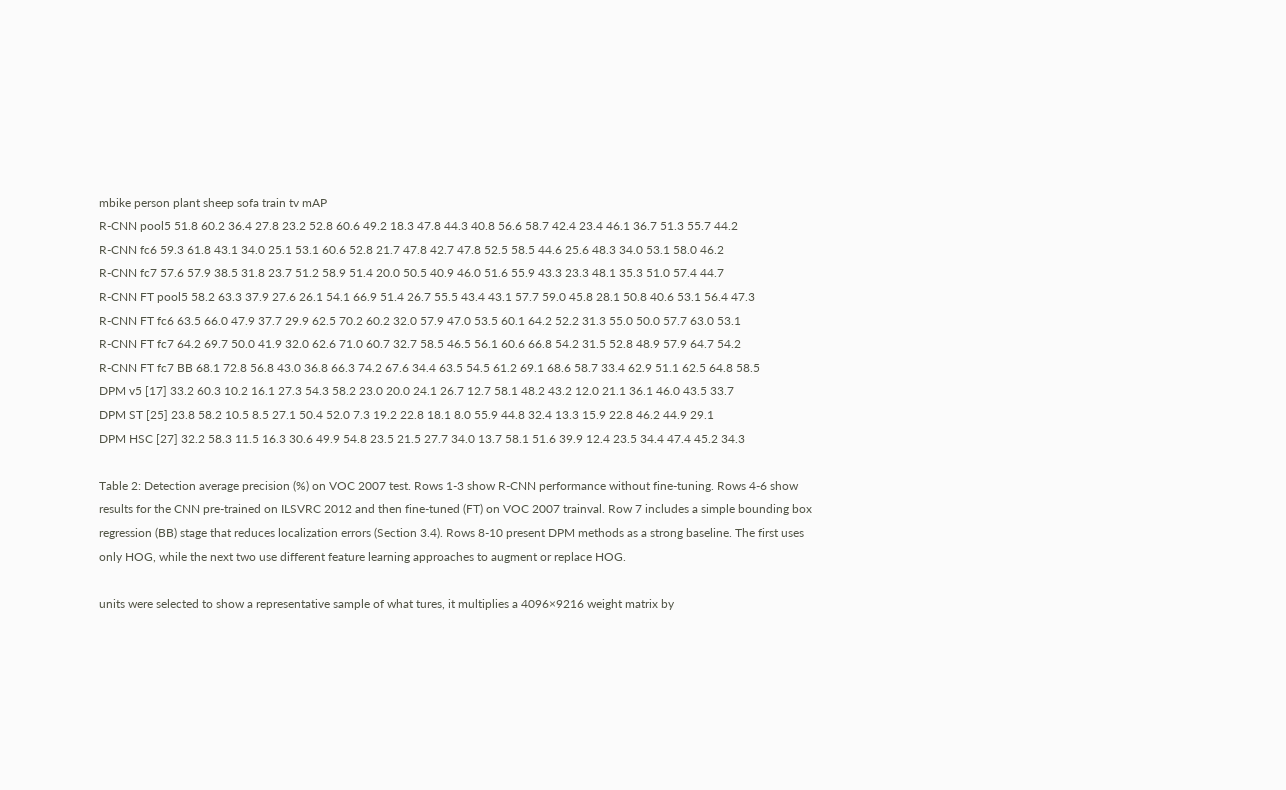mbike person plant sheep sofa train tv mAP
R-CNN pool5 51.8 60.2 36.4 27.8 23.2 52.8 60.6 49.2 18.3 47.8 44.3 40.8 56.6 58.7 42.4 23.4 46.1 36.7 51.3 55.7 44.2
R-CNN fc6 59.3 61.8 43.1 34.0 25.1 53.1 60.6 52.8 21.7 47.8 42.7 47.8 52.5 58.5 44.6 25.6 48.3 34.0 53.1 58.0 46.2
R-CNN fc7 57.6 57.9 38.5 31.8 23.7 51.2 58.9 51.4 20.0 50.5 40.9 46.0 51.6 55.9 43.3 23.3 48.1 35.3 51.0 57.4 44.7
R-CNN FT pool5 58.2 63.3 37.9 27.6 26.1 54.1 66.9 51.4 26.7 55.5 43.4 43.1 57.7 59.0 45.8 28.1 50.8 40.6 53.1 56.4 47.3
R-CNN FT fc6 63.5 66.0 47.9 37.7 29.9 62.5 70.2 60.2 32.0 57.9 47.0 53.5 60.1 64.2 52.2 31.3 55.0 50.0 57.7 63.0 53.1
R-CNN FT fc7 64.2 69.7 50.0 41.9 32.0 62.6 71.0 60.7 32.7 58.5 46.5 56.1 60.6 66.8 54.2 31.5 52.8 48.9 57.9 64.7 54.2
R-CNN FT fc7 BB 68.1 72.8 56.8 43.0 36.8 66.3 74.2 67.6 34.4 63.5 54.5 61.2 69.1 68.6 58.7 33.4 62.9 51.1 62.5 64.8 58.5
DPM v5 [17] 33.2 60.3 10.2 16.1 27.3 54.3 58.2 23.0 20.0 24.1 26.7 12.7 58.1 48.2 43.2 12.0 21.1 36.1 46.0 43.5 33.7
DPM ST [25] 23.8 58.2 10.5 8.5 27.1 50.4 52.0 7.3 19.2 22.8 18.1 8.0 55.9 44.8 32.4 13.3 15.9 22.8 46.2 44.9 29.1
DPM HSC [27] 32.2 58.3 11.5 16.3 30.6 49.9 54.8 23.5 21.5 27.7 34.0 13.7 58.1 51.6 39.9 12.4 23.5 34.4 47.4 45.2 34.3

Table 2: Detection average precision (%) on VOC 2007 test. Rows 1-3 show R-CNN performance without fine-tuning. Rows 4-6 show
results for the CNN pre-trained on ILSVRC 2012 and then fine-tuned (FT) on VOC 2007 trainval. Row 7 includes a simple bounding box
regression (BB) stage that reduces localization errors (Section 3.4). Rows 8-10 present DPM methods as a strong baseline. The first uses
only HOG, while the next two use different feature learning approaches to augment or replace HOG.

units were selected to show a representative sample of what tures, it multiplies a 4096×9216 weight matrix by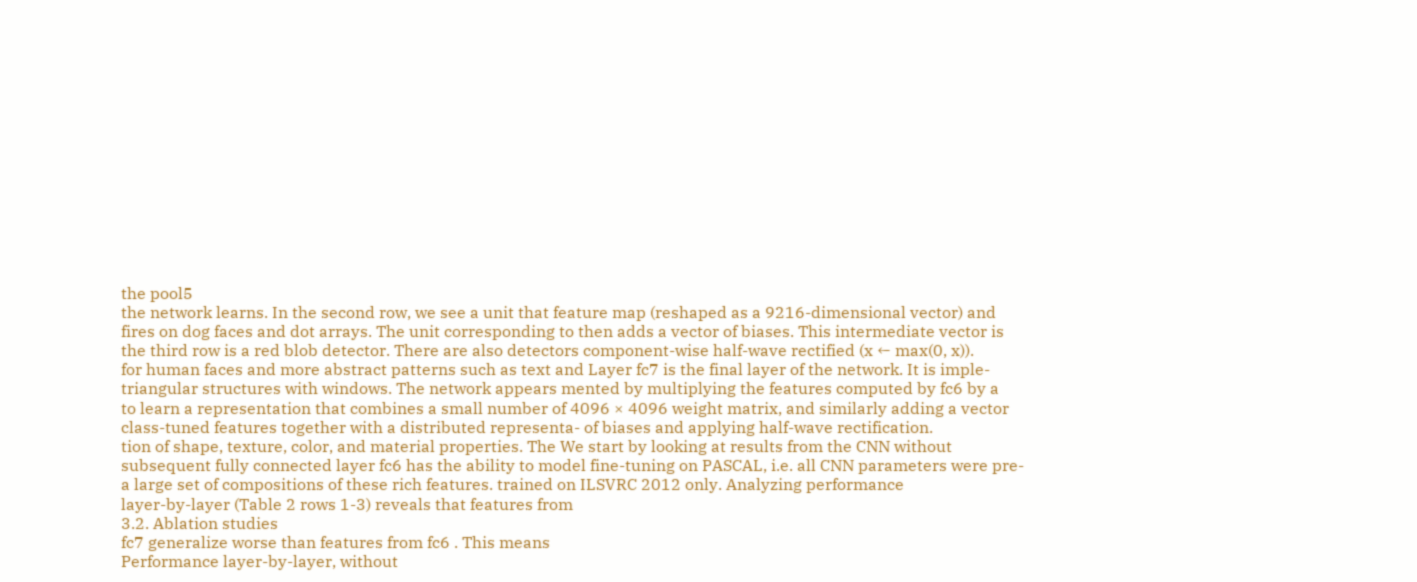the pool5
the network learns. In the second row, we see a unit that feature map (reshaped as a 9216-dimensional vector) and
fires on dog faces and dot arrays. The unit corresponding to then adds a vector of biases. This intermediate vector is
the third row is a red blob detector. There are also detectors component-wise half-wave rectified (x ← max(0, x)).
for human faces and more abstract patterns such as text and Layer fc7 is the final layer of the network. It is imple-
triangular structures with windows. The network appears mented by multiplying the features computed by fc6 by a
to learn a representation that combines a small number of 4096 × 4096 weight matrix, and similarly adding a vector
class-tuned features together with a distributed representa- of biases and applying half-wave rectification.
tion of shape, texture, color, and material properties. The We start by looking at results from the CNN without
subsequent fully connected layer fc6 has the ability to model fine-tuning on PASCAL, i.e. all CNN parameters were pre-
a large set of compositions of these rich features. trained on ILSVRC 2012 only. Analyzing performance
layer-by-layer (Table 2 rows 1-3) reveals that features from
3.2. Ablation studies
fc7 generalize worse than features from fc6 . This means
Performance layer-by-layer, without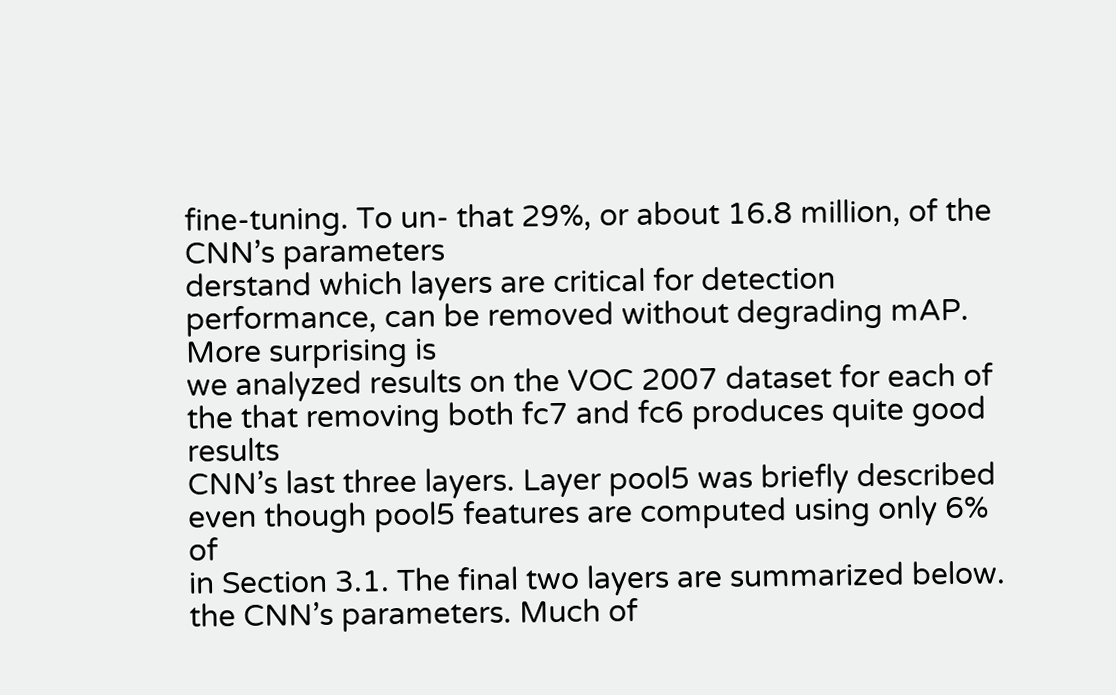fine-tuning. To un- that 29%, or about 16.8 million, of the CNN’s parameters
derstand which layers are critical for detection performance, can be removed without degrading mAP. More surprising is
we analyzed results on the VOC 2007 dataset for each of the that removing both fc7 and fc6 produces quite good results
CNN’s last three layers. Layer pool5 was briefly described even though pool5 features are computed using only 6% of
in Section 3.1. The final two layers are summarized below. the CNN’s parameters. Much of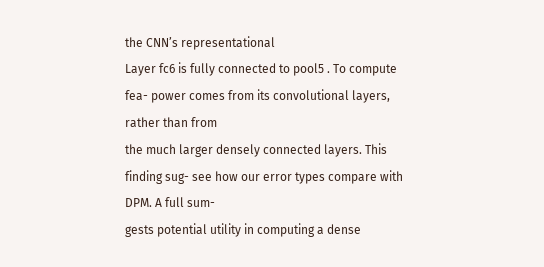the CNN’s representational
Layer fc6 is fully connected to pool5 . To compute fea- power comes from its convolutional layers, rather than from
the much larger densely connected layers. This finding sug- see how our error types compare with DPM. A full sum-
gests potential utility in computing a dense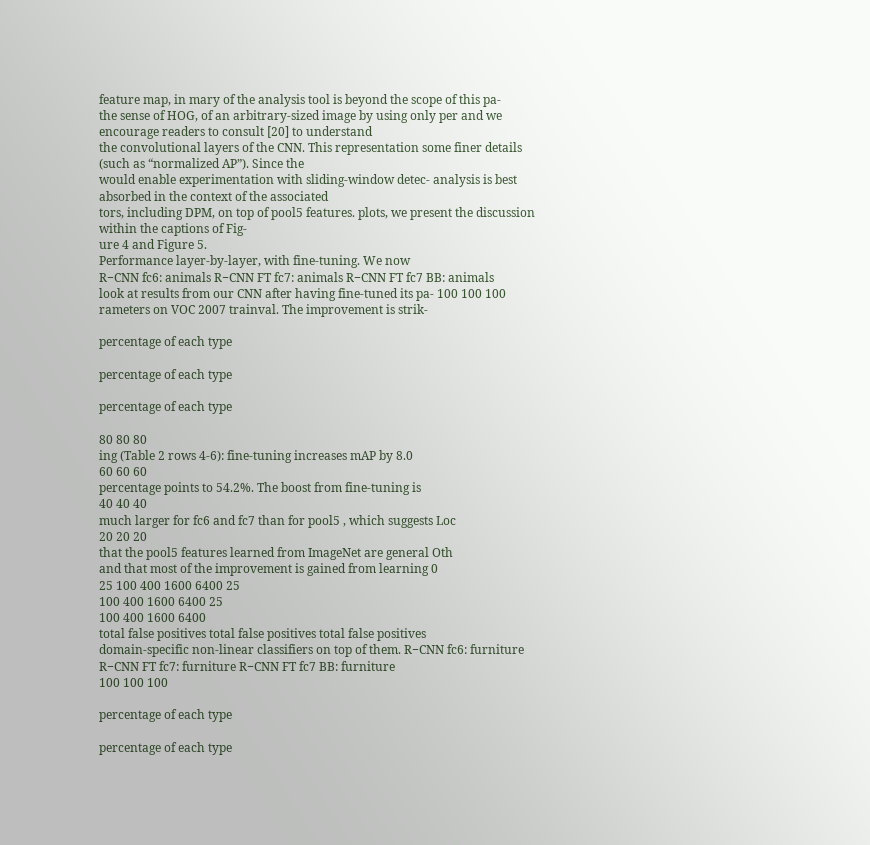feature map, in mary of the analysis tool is beyond the scope of this pa-
the sense of HOG, of an arbitrary-sized image by using only per and we encourage readers to consult [20] to understand
the convolutional layers of the CNN. This representation some finer details (such as “normalized AP”). Since the
would enable experimentation with sliding-window detec- analysis is best absorbed in the context of the associated
tors, including DPM, on top of pool5 features. plots, we present the discussion within the captions of Fig-
ure 4 and Figure 5.
Performance layer-by-layer, with fine-tuning. We now
R−CNN fc6: animals R−CNN FT fc7: animals R−CNN FT fc7 BB: animals
look at results from our CNN after having fine-tuned its pa- 100 100 100
rameters on VOC 2007 trainval. The improvement is strik-

percentage of each type

percentage of each type

percentage of each type

80 80 80
ing (Table 2 rows 4-6): fine-tuning increases mAP by 8.0
60 60 60
percentage points to 54.2%. The boost from fine-tuning is
40 40 40
much larger for fc6 and fc7 than for pool5 , which suggests Loc
20 20 20
that the pool5 features learned from ImageNet are general Oth
and that most of the improvement is gained from learning 0
25 100 400 1600 6400 25
100 400 1600 6400 25
100 400 1600 6400
total false positives total false positives total false positives
domain-specific non-linear classifiers on top of them. R−CNN fc6: furniture R−CNN FT fc7: furniture R−CNN FT fc7 BB: furniture
100 100 100

percentage of each type

percentage of each type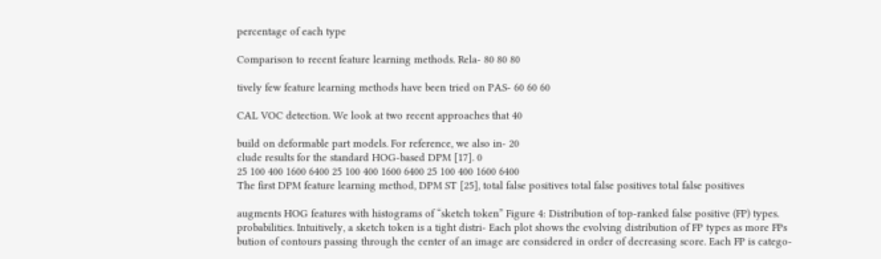percentage of each type

Comparison to recent feature learning methods. Rela- 80 80 80

tively few feature learning methods have been tried on PAS- 60 60 60

CAL VOC detection. We look at two recent approaches that 40

build on deformable part models. For reference, we also in- 20
clude results for the standard HOG-based DPM [17]. 0
25 100 400 1600 6400 25 100 400 1600 6400 25 100 400 1600 6400
The first DPM feature learning method, DPM ST [25], total false positives total false positives total false positives

augments HOG features with histograms of “sketch token” Figure 4: Distribution of top-ranked false positive (FP) types.
probabilities. Intuitively, a sketch token is a tight distri- Each plot shows the evolving distribution of FP types as more FPs
bution of contours passing through the center of an image are considered in order of decreasing score. Each FP is catego-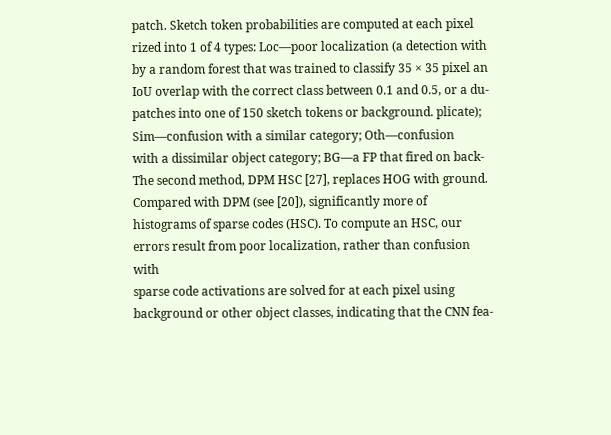patch. Sketch token probabilities are computed at each pixel rized into 1 of 4 types: Loc—poor localization (a detection with
by a random forest that was trained to classify 35 × 35 pixel an IoU overlap with the correct class between 0.1 and 0.5, or a du-
patches into one of 150 sketch tokens or background. plicate); Sim—confusion with a similar category; Oth—confusion
with a dissimilar object category; BG—a FP that fired on back-
The second method, DPM HSC [27], replaces HOG with ground. Compared with DPM (see [20]), significantly more of
histograms of sparse codes (HSC). To compute an HSC, our errors result from poor localization, rather than confusion with
sparse code activations are solved for at each pixel using background or other object classes, indicating that the CNN fea-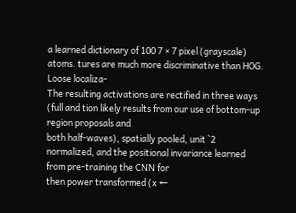a learned dictionary of 100 7 × 7 pixel (grayscale) atoms. tures are much more discriminative than HOG. Loose localiza-
The resulting activations are rectified in three ways (full and tion likely results from our use of bottom-up region proposals and
both half-waves), spatially pooled, unit `2 normalized, and the positional invariance learned from pre-training the CNN for
then power transformed (x ←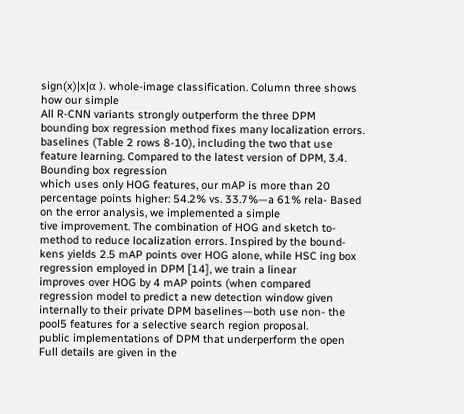sign(x)|x|α ). whole-image classification. Column three shows how our simple
All R-CNN variants strongly outperform the three DPM bounding box regression method fixes many localization errors.
baselines (Table 2 rows 8-10), including the two that use
feature learning. Compared to the latest version of DPM, 3.4. Bounding box regression
which uses only HOG features, our mAP is more than 20
percentage points higher: 54.2% vs. 33.7%—a 61% rela- Based on the error analysis, we implemented a simple
tive improvement. The combination of HOG and sketch to- method to reduce localization errors. Inspired by the bound-
kens yields 2.5 mAP points over HOG alone, while HSC ing box regression employed in DPM [14], we train a linear
improves over HOG by 4 mAP points (when compared regression model to predict a new detection window given
internally to their private DPM baselines—both use non- the pool5 features for a selective search region proposal.
public implementations of DPM that underperform the open Full details are given in the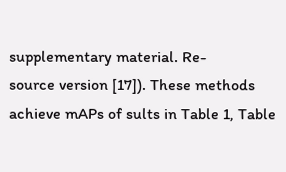supplementary material. Re-
source version [17]). These methods achieve mAPs of sults in Table 1, Table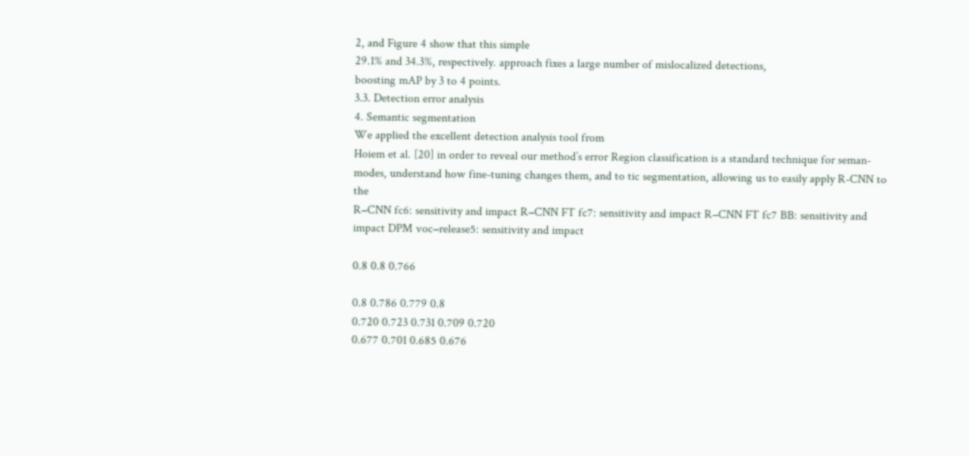2, and Figure 4 show that this simple
29.1% and 34.3%, respectively. approach fixes a large number of mislocalized detections,
boosting mAP by 3 to 4 points.
3.3. Detection error analysis
4. Semantic segmentation
We applied the excellent detection analysis tool from
Hoiem et al. [20] in order to reveal our method’s error Region classification is a standard technique for seman-
modes, understand how fine-tuning changes them, and to tic segmentation, allowing us to easily apply R-CNN to the
R−CNN fc6: sensitivity and impact R−CNN FT fc7: sensitivity and impact R−CNN FT fc7 BB: sensitivity and impact DPM voc−release5: sensitivity and impact

0.8 0.8 0.766

0.8 0.786 0.779 0.8
0.720 0.723 0.731 0.709 0.720
0.677 0.701 0.685 0.676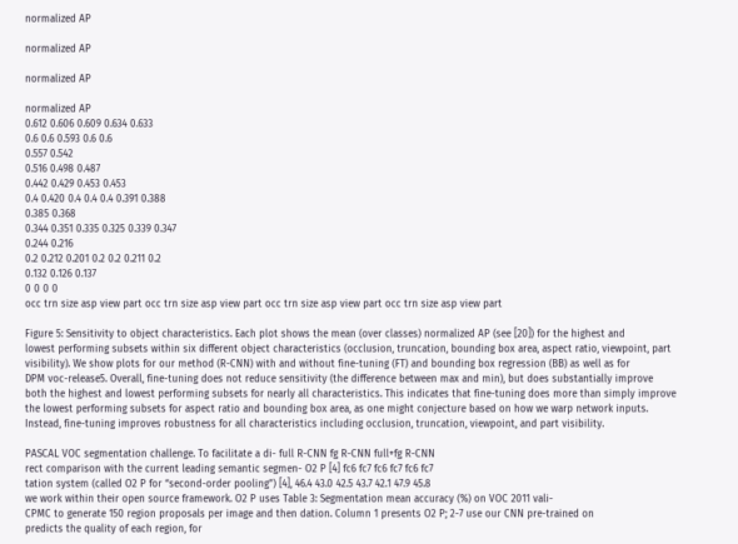normalized AP

normalized AP

normalized AP

normalized AP
0.612 0.606 0.609 0.634 0.633
0.6 0.6 0.593 0.6 0.6
0.557 0.542
0.516 0.498 0.487
0.442 0.429 0.453 0.453
0.4 0.420 0.4 0.4 0.4 0.391 0.388
0.385 0.368
0.344 0.351 0.335 0.325 0.339 0.347
0.244 0.216
0.2 0.212 0.201 0.2 0.2 0.211 0.2
0.132 0.126 0.137
0 0 0 0
occ trn size asp view part occ trn size asp view part occ trn size asp view part occ trn size asp view part

Figure 5: Sensitivity to object characteristics. Each plot shows the mean (over classes) normalized AP (see [20]) for the highest and
lowest performing subsets within six different object characteristics (occlusion, truncation, bounding box area, aspect ratio, viewpoint, part
visibility). We show plots for our method (R-CNN) with and without fine-tuning (FT) and bounding box regression (BB) as well as for
DPM voc-release5. Overall, fine-tuning does not reduce sensitivity (the difference between max and min), but does substantially improve
both the highest and lowest performing subsets for nearly all characteristics. This indicates that fine-tuning does more than simply improve
the lowest performing subsets for aspect ratio and bounding box area, as one might conjecture based on how we warp network inputs.
Instead, fine-tuning improves robustness for all characteristics including occlusion, truncation, viewpoint, and part visibility.

PASCAL VOC segmentation challenge. To facilitate a di- full R-CNN fg R-CNN full+fg R-CNN
rect comparison with the current leading semantic segmen- O2 P [4] fc6 fc7 fc6 fc7 fc6 fc7
tation system (called O2 P for “second-order pooling”) [4], 46.4 43.0 42.5 43.7 42.1 47.9 45.8
we work within their open source framework. O2 P uses Table 3: Segmentation mean accuracy (%) on VOC 2011 vali-
CPMC to generate 150 region proposals per image and then dation. Column 1 presents O2 P; 2-7 use our CNN pre-trained on
predicts the quality of each region, for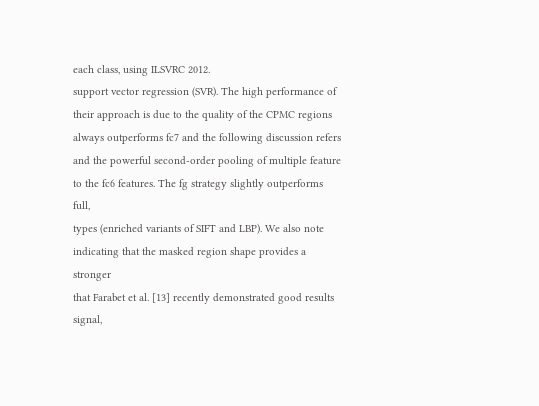each class, using ILSVRC 2012.
support vector regression (SVR). The high performance of
their approach is due to the quality of the CPMC regions always outperforms fc7 and the following discussion refers
and the powerful second-order pooling of multiple feature to the fc6 features. The fg strategy slightly outperforms full,
types (enriched variants of SIFT and LBP). We also note indicating that the masked region shape provides a stronger
that Farabet et al. [13] recently demonstrated good results signal,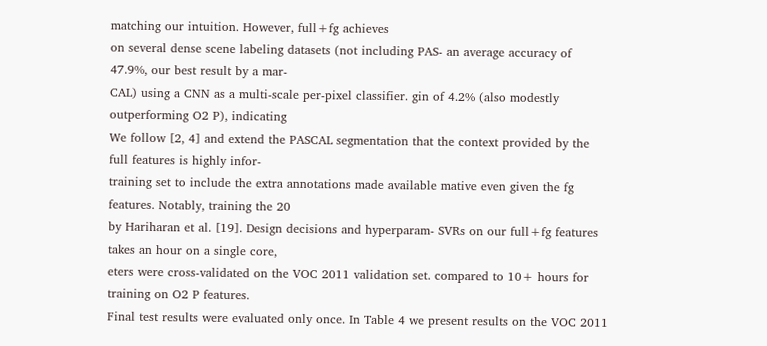matching our intuition. However, full+fg achieves
on several dense scene labeling datasets (not including PAS- an average accuracy of 47.9%, our best result by a mar-
CAL) using a CNN as a multi-scale per-pixel classifier. gin of 4.2% (also modestly outperforming O2 P), indicating
We follow [2, 4] and extend the PASCAL segmentation that the context provided by the full features is highly infor-
training set to include the extra annotations made available mative even given the fg features. Notably, training the 20
by Hariharan et al. [19]. Design decisions and hyperparam- SVRs on our full+fg features takes an hour on a single core,
eters were cross-validated on the VOC 2011 validation set. compared to 10+ hours for training on O2 P features.
Final test results were evaluated only once. In Table 4 we present results on the VOC 2011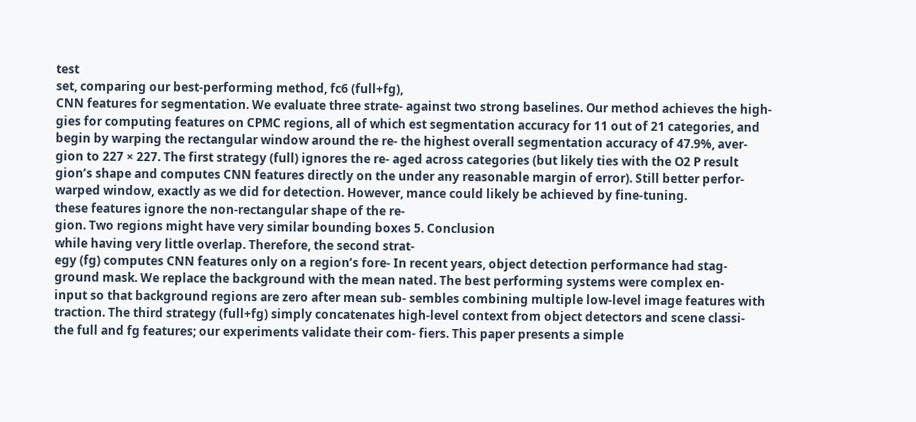test
set, comparing our best-performing method, fc6 (full+fg),
CNN features for segmentation. We evaluate three strate- against two strong baselines. Our method achieves the high-
gies for computing features on CPMC regions, all of which est segmentation accuracy for 11 out of 21 categories, and
begin by warping the rectangular window around the re- the highest overall segmentation accuracy of 47.9%, aver-
gion to 227 × 227. The first strategy (full) ignores the re- aged across categories (but likely ties with the O2 P result
gion’s shape and computes CNN features directly on the under any reasonable margin of error). Still better perfor-
warped window, exactly as we did for detection. However, mance could likely be achieved by fine-tuning.
these features ignore the non-rectangular shape of the re-
gion. Two regions might have very similar bounding boxes 5. Conclusion
while having very little overlap. Therefore, the second strat-
egy (fg) computes CNN features only on a region’s fore- In recent years, object detection performance had stag-
ground mask. We replace the background with the mean nated. The best performing systems were complex en-
input so that background regions are zero after mean sub- sembles combining multiple low-level image features with
traction. The third strategy (full+fg) simply concatenates high-level context from object detectors and scene classi-
the full and fg features; our experiments validate their com- fiers. This paper presents a simple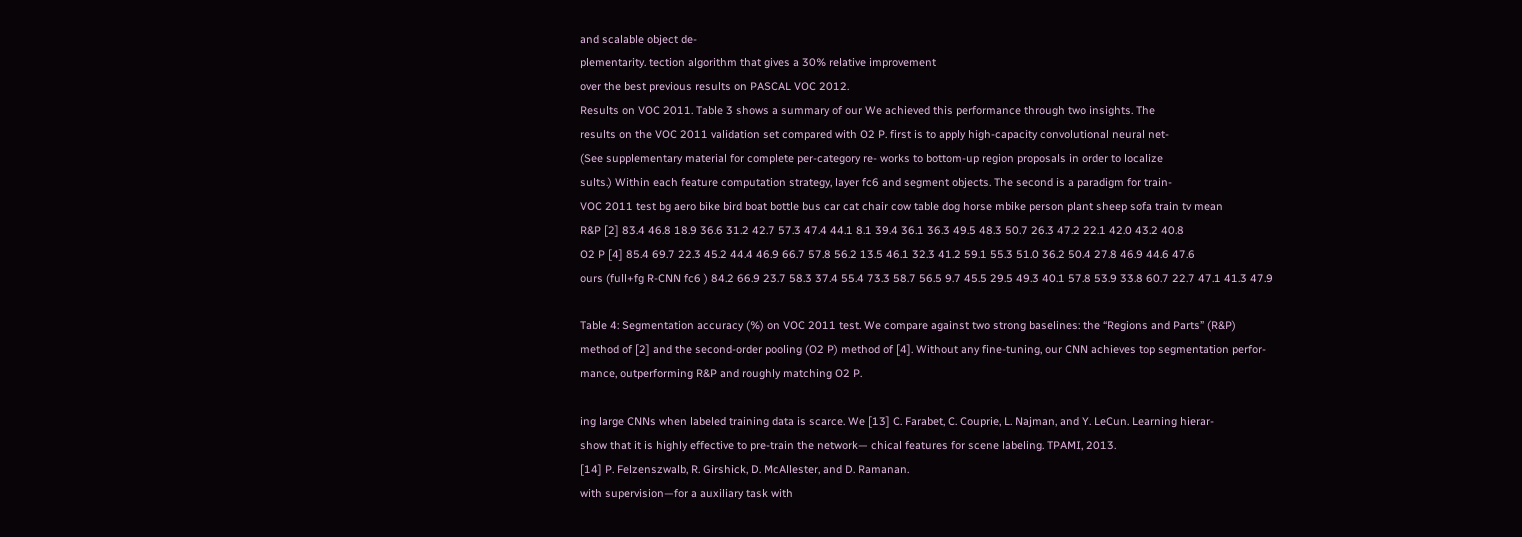and scalable object de-
plementarity. tection algorithm that gives a 30% relative improvement
over the best previous results on PASCAL VOC 2012.
Results on VOC 2011. Table 3 shows a summary of our We achieved this performance through two insights. The
results on the VOC 2011 validation set compared with O2 P. first is to apply high-capacity convolutional neural net-
(See supplementary material for complete per-category re- works to bottom-up region proposals in order to localize
sults.) Within each feature computation strategy, layer fc6 and segment objects. The second is a paradigm for train-
VOC 2011 test bg aero bike bird boat bottle bus car cat chair cow table dog horse mbike person plant sheep sofa train tv mean
R&P [2] 83.4 46.8 18.9 36.6 31.2 42.7 57.3 47.4 44.1 8.1 39.4 36.1 36.3 49.5 48.3 50.7 26.3 47.2 22.1 42.0 43.2 40.8
O2 P [4] 85.4 69.7 22.3 45.2 44.4 46.9 66.7 57.8 56.2 13.5 46.1 32.3 41.2 59.1 55.3 51.0 36.2 50.4 27.8 46.9 44.6 47.6
ours (full+fg R-CNN fc6 ) 84.2 66.9 23.7 58.3 37.4 55.4 73.3 58.7 56.5 9.7 45.5 29.5 49.3 40.1 57.8 53.9 33.8 60.7 22.7 47.1 41.3 47.9

Table 4: Segmentation accuracy (%) on VOC 2011 test. We compare against two strong baselines: the “Regions and Parts” (R&P)
method of [2] and the second-order pooling (O2 P) method of [4]. Without any fine-tuning, our CNN achieves top segmentation perfor-
mance, outperforming R&P and roughly matching O2 P.

ing large CNNs when labeled training data is scarce. We [13] C. Farabet, C. Couprie, L. Najman, and Y. LeCun. Learning hierar-
show that it is highly effective to pre-train the network— chical features for scene labeling. TPAMI, 2013.
[14] P. Felzenszwalb, R. Girshick, D. McAllester, and D. Ramanan.
with supervision—for a auxiliary task with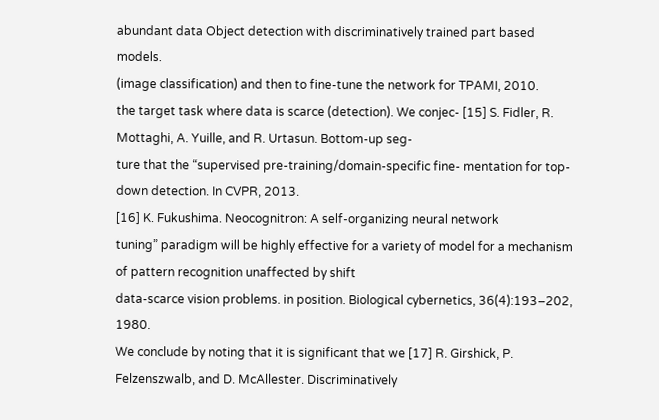abundant data Object detection with discriminatively trained part based models.
(image classification) and then to fine-tune the network for TPAMI, 2010.
the target task where data is scarce (detection). We conjec- [15] S. Fidler, R. Mottaghi, A. Yuille, and R. Urtasun. Bottom-up seg-
ture that the “supervised pre-training/domain-specific fine- mentation for top-down detection. In CVPR, 2013.
[16] K. Fukushima. Neocognitron: A self-organizing neural network
tuning” paradigm will be highly effective for a variety of model for a mechanism of pattern recognition unaffected by shift
data-scarce vision problems. in position. Biological cybernetics, 36(4):193–202, 1980.
We conclude by noting that it is significant that we [17] R. Girshick, P. Felzenszwalb, and D. McAllester. Discriminatively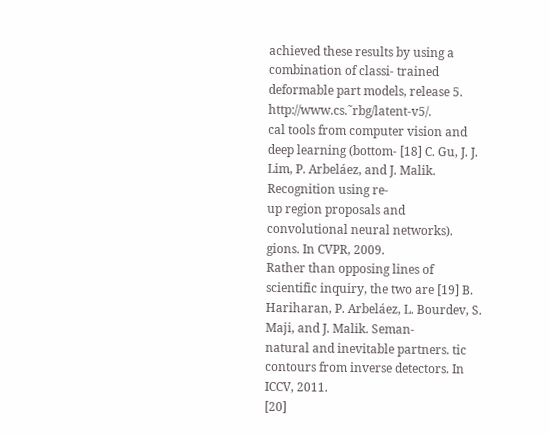achieved these results by using a combination of classi- trained deformable part models, release 5. http://www.cs.˜rbg/latent-v5/.
cal tools from computer vision and deep learning (bottom- [18] C. Gu, J. J. Lim, P. Arbeláez, and J. Malik. Recognition using re-
up region proposals and convolutional neural networks). gions. In CVPR, 2009.
Rather than opposing lines of scientific inquiry, the two are [19] B. Hariharan, P. Arbeláez, L. Bourdev, S. Maji, and J. Malik. Seman-
natural and inevitable partners. tic contours from inverse detectors. In ICCV, 2011.
[20]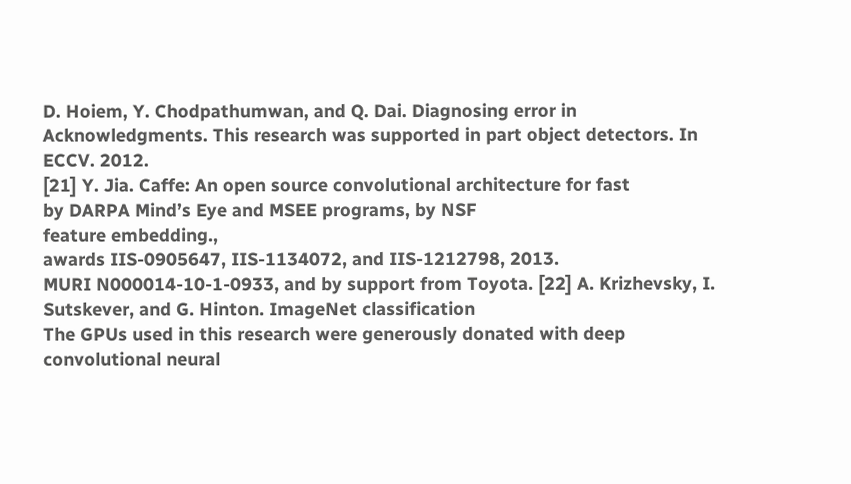D. Hoiem, Y. Chodpathumwan, and Q. Dai. Diagnosing error in
Acknowledgments. This research was supported in part object detectors. In ECCV. 2012.
[21] Y. Jia. Caffe: An open source convolutional architecture for fast
by DARPA Mind’s Eye and MSEE programs, by NSF
feature embedding.,
awards IIS-0905647, IIS-1134072, and IIS-1212798, 2013.
MURI N000014-10-1-0933, and by support from Toyota. [22] A. Krizhevsky, I. Sutskever, and G. Hinton. ImageNet classification
The GPUs used in this research were generously donated with deep convolutional neural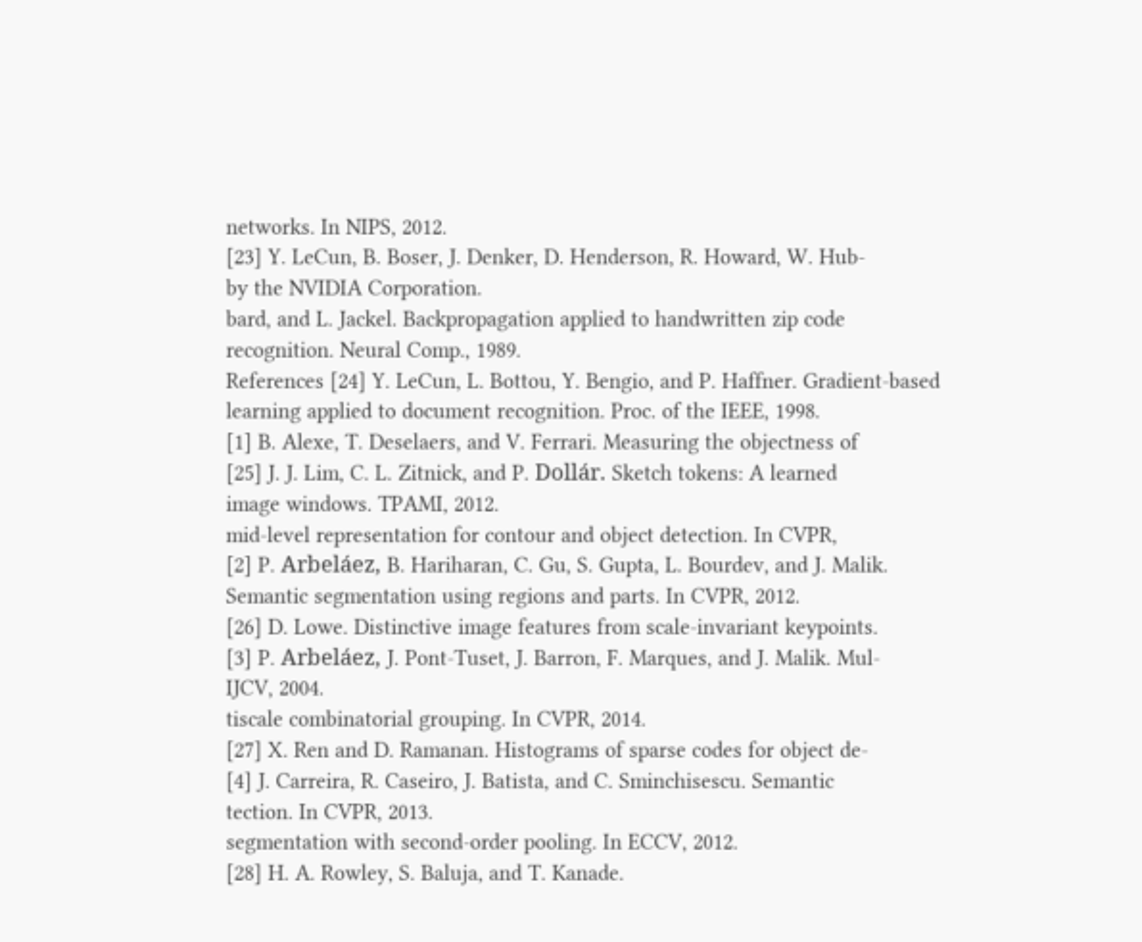networks. In NIPS, 2012.
[23] Y. LeCun, B. Boser, J. Denker, D. Henderson, R. Howard, W. Hub-
by the NVIDIA Corporation.
bard, and L. Jackel. Backpropagation applied to handwritten zip code
recognition. Neural Comp., 1989.
References [24] Y. LeCun, L. Bottou, Y. Bengio, and P. Haffner. Gradient-based
learning applied to document recognition. Proc. of the IEEE, 1998.
[1] B. Alexe, T. Deselaers, and V. Ferrari. Measuring the objectness of
[25] J. J. Lim, C. L. Zitnick, and P. Dollár. Sketch tokens: A learned
image windows. TPAMI, 2012.
mid-level representation for contour and object detection. In CVPR,
[2] P. Arbeláez, B. Hariharan, C. Gu, S. Gupta, L. Bourdev, and J. Malik.
Semantic segmentation using regions and parts. In CVPR, 2012.
[26] D. Lowe. Distinctive image features from scale-invariant keypoints.
[3] P. Arbeláez, J. Pont-Tuset, J. Barron, F. Marques, and J. Malik. Mul-
IJCV, 2004.
tiscale combinatorial grouping. In CVPR, 2014.
[27] X. Ren and D. Ramanan. Histograms of sparse codes for object de-
[4] J. Carreira, R. Caseiro, J. Batista, and C. Sminchisescu. Semantic
tection. In CVPR, 2013.
segmentation with second-order pooling. In ECCV, 2012.
[28] H. A. Rowley, S. Baluja, and T. Kanade.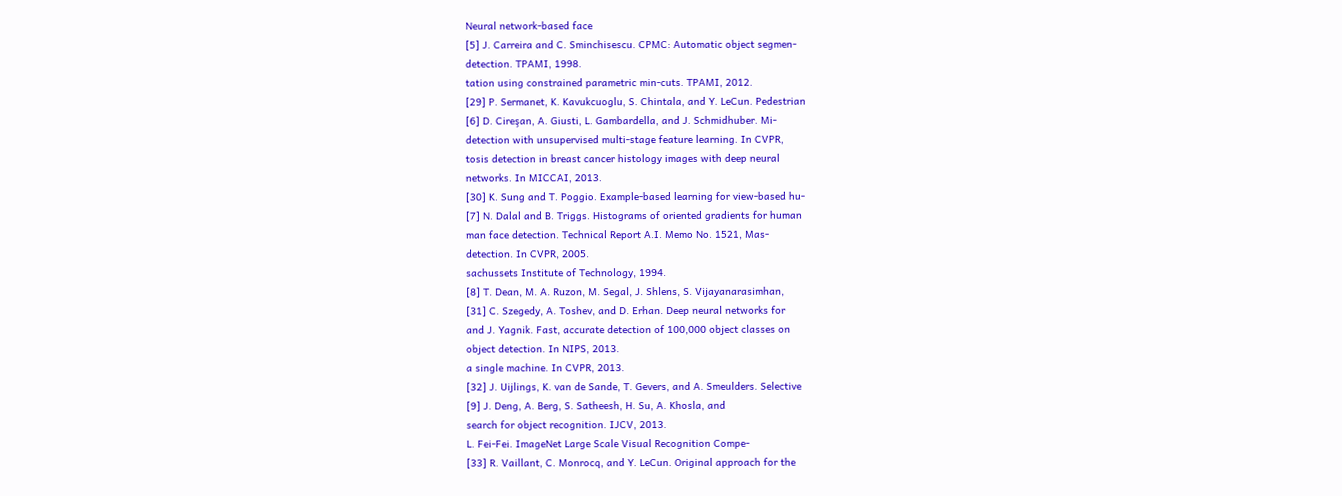Neural network-based face
[5] J. Carreira and C. Sminchisescu. CPMC: Automatic object segmen-
detection. TPAMI, 1998.
tation using constrained parametric min-cuts. TPAMI, 2012.
[29] P. Sermanet, K. Kavukcuoglu, S. Chintala, and Y. LeCun. Pedestrian
[6] D. Cireşan, A. Giusti, L. Gambardella, and J. Schmidhuber. Mi-
detection with unsupervised multi-stage feature learning. In CVPR,
tosis detection in breast cancer histology images with deep neural
networks. In MICCAI, 2013.
[30] K. Sung and T. Poggio. Example-based learning for view-based hu-
[7] N. Dalal and B. Triggs. Histograms of oriented gradients for human
man face detection. Technical Report A.I. Memo No. 1521, Mas-
detection. In CVPR, 2005.
sachussets Institute of Technology, 1994.
[8] T. Dean, M. A. Ruzon, M. Segal, J. Shlens, S. Vijayanarasimhan,
[31] C. Szegedy, A. Toshev, and D. Erhan. Deep neural networks for
and J. Yagnik. Fast, accurate detection of 100,000 object classes on
object detection. In NIPS, 2013.
a single machine. In CVPR, 2013.
[32] J. Uijlings, K. van de Sande, T. Gevers, and A. Smeulders. Selective
[9] J. Deng, A. Berg, S. Satheesh, H. Su, A. Khosla, and
search for object recognition. IJCV, 2013.
L. Fei-Fei. ImageNet Large Scale Visual Recognition Compe-
[33] R. Vaillant, C. Monrocq, and Y. LeCun. Original approach for the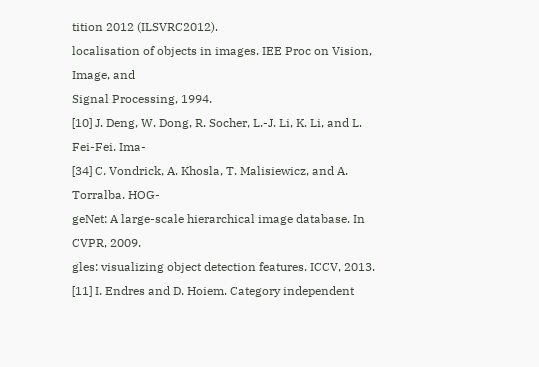tition 2012 (ILSVRC2012).
localisation of objects in images. IEE Proc on Vision, Image, and
Signal Processing, 1994.
[10] J. Deng, W. Dong, R. Socher, L.-J. Li, K. Li, and L. Fei-Fei. Ima-
[34] C. Vondrick, A. Khosla, T. Malisiewicz, and A. Torralba. HOG-
geNet: A large-scale hierarchical image database. In CVPR, 2009.
gles: visualizing object detection features. ICCV, 2013.
[11] I. Endres and D. Hoiem. Category independent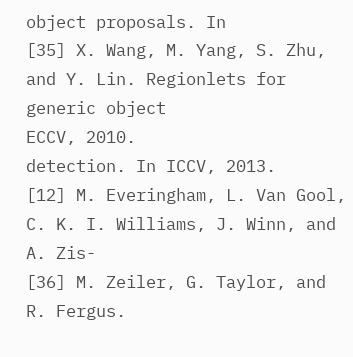object proposals. In
[35] X. Wang, M. Yang, S. Zhu, and Y. Lin. Regionlets for generic object
ECCV, 2010.
detection. In ICCV, 2013.
[12] M. Everingham, L. Van Gool, C. K. I. Williams, J. Winn, and A. Zis-
[36] M. Zeiler, G. Taylor, and R. Fergus.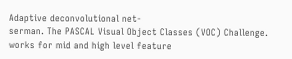Adaptive deconvolutional net-
serman. The PASCAL Visual Object Classes (VOC) Challenge.
works for mid and high level feature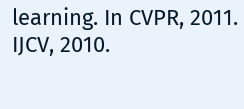learning. In CVPR, 2011.
IJCV, 2010.